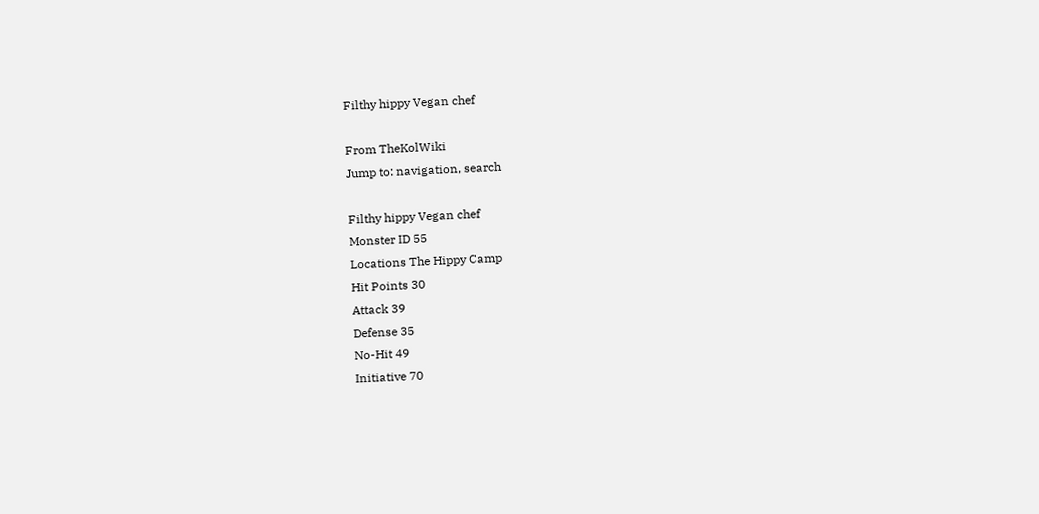Filthy hippy Vegan chef

From TheKolWiki
Jump to: navigation, search

Filthy hippy Vegan chef
Monster ID 55
Locations The Hippy Camp
Hit Points 30
Attack 39
Defense 35
No-Hit 49
Initiative 70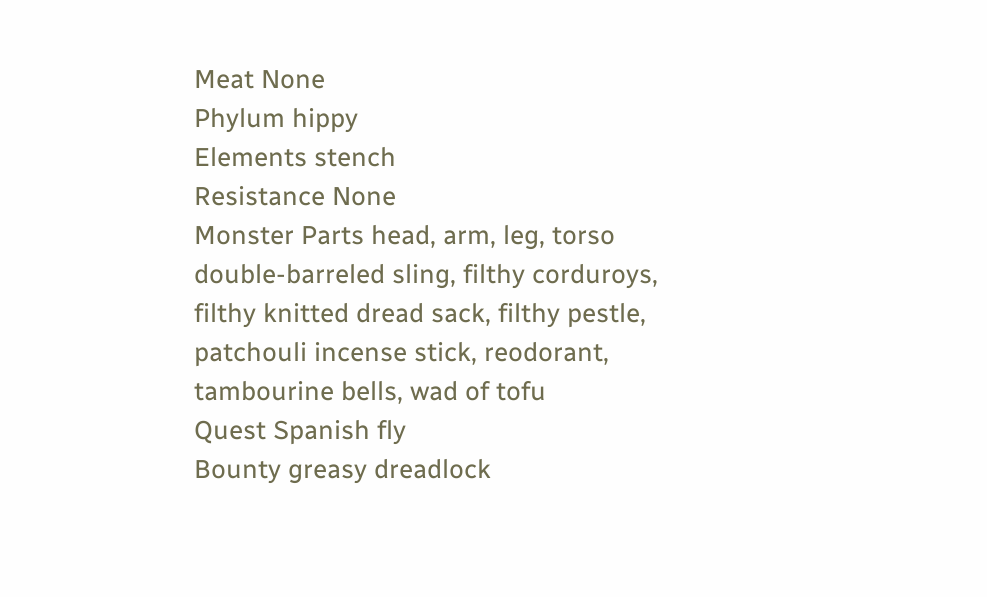Meat None
Phylum hippy
Elements stench
Resistance None
Monster Parts head, arm, leg, torso
double-barreled sling, filthy corduroys, filthy knitted dread sack, filthy pestle, patchouli incense stick, reodorant, tambourine bells, wad of tofu
Quest Spanish fly
Bounty greasy dreadlock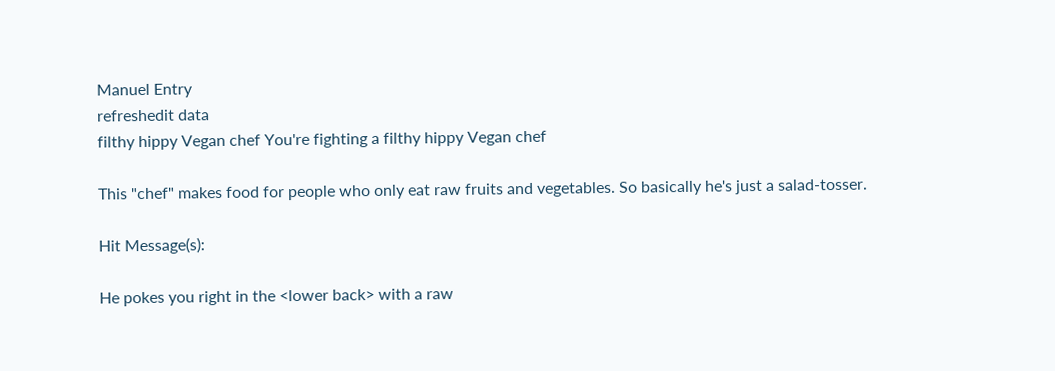Manuel Entry
refreshedit data
filthy hippy Vegan chef You're fighting a filthy hippy Vegan chef

This "chef" makes food for people who only eat raw fruits and vegetables. So basically he's just a salad-tosser.

Hit Message(s):

He pokes you right in the <lower back> with a raw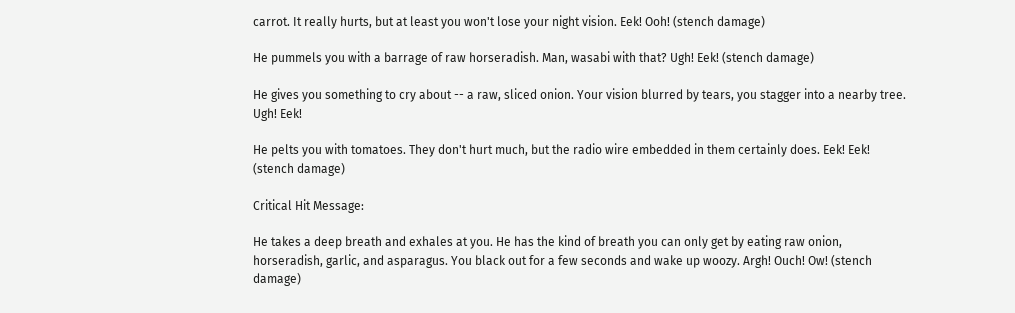carrot. It really hurts, but at least you won't lose your night vision. Eek! Ooh! (stench damage)

He pummels you with a barrage of raw horseradish. Man, wasabi with that? Ugh! Eek! (stench damage)

He gives you something to cry about -- a raw, sliced onion. Your vision blurred by tears, you stagger into a nearby tree. Ugh! Eek!

He pelts you with tomatoes. They don't hurt much, but the radio wire embedded in them certainly does. Eek! Eek! (stench damage)

Critical Hit Message:

He takes a deep breath and exhales at you. He has the kind of breath you can only get by eating raw onion, horseradish, garlic, and asparagus. You black out for a few seconds and wake up woozy. Argh! Ouch! Ow! (stench damage)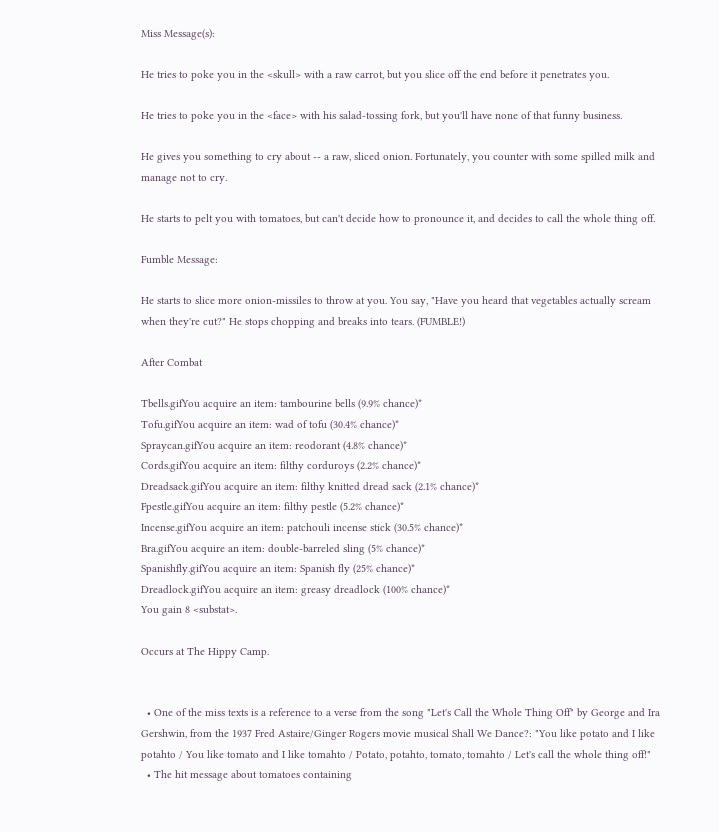Miss Message(s):

He tries to poke you in the <skull> with a raw carrot, but you slice off the end before it penetrates you.

He tries to poke you in the <face> with his salad-tossing fork, but you'll have none of that funny business.

He gives you something to cry about -- a raw, sliced onion. Fortunately, you counter with some spilled milk and manage not to cry.

He starts to pelt you with tomatoes, but can't decide how to pronounce it, and decides to call the whole thing off.

Fumble Message:

He starts to slice more onion-missiles to throw at you. You say, "Have you heard that vegetables actually scream when they're cut?" He stops chopping and breaks into tears. (FUMBLE!)

After Combat

Tbells.gifYou acquire an item: tambourine bells (9.9% chance)*
Tofu.gifYou acquire an item: wad of tofu (30.4% chance)*
Spraycan.gifYou acquire an item: reodorant (4.8% chance)*
Cords.gifYou acquire an item: filthy corduroys (2.2% chance)*
Dreadsack.gifYou acquire an item: filthy knitted dread sack (2.1% chance)*
Fpestle.gifYou acquire an item: filthy pestle (5.2% chance)*
Incense.gifYou acquire an item: patchouli incense stick (30.5% chance)*
Bra.gifYou acquire an item: double-barreled sling (5% chance)*
Spanishfly.gifYou acquire an item: Spanish fly (25% chance)*
Dreadlock.gifYou acquire an item: greasy dreadlock (100% chance)*
You gain 8 <substat>.

Occurs at The Hippy Camp.


  • One of the miss texts is a reference to a verse from the song "Let's Call the Whole Thing Off" by George and Ira Gershwin, from the 1937 Fred Astaire/Ginger Rogers movie musical Shall We Dance?: "You like potato and I like potahto / You like tomato and I like tomahto / Potato, potahto, tomato, tomahto / Let's call the whole thing off!"
  • The hit message about tomatoes containing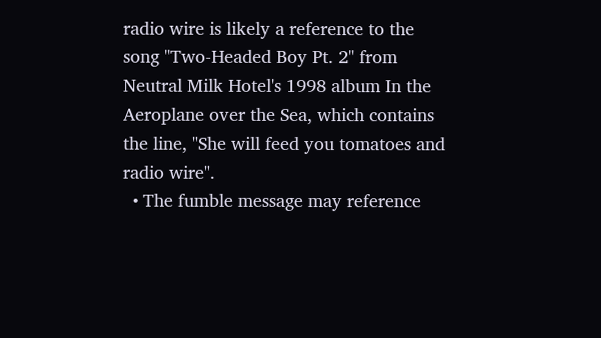radio wire is likely a reference to the song "Two-Headed Boy Pt. 2" from Neutral Milk Hotel's 1998 album In the Aeroplane over the Sea, which contains the line, "She will feed you tomatoes and radio wire".
  • The fumble message may reference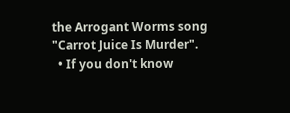the Arrogant Worms song "Carrot Juice Is Murder".
  • If you don't know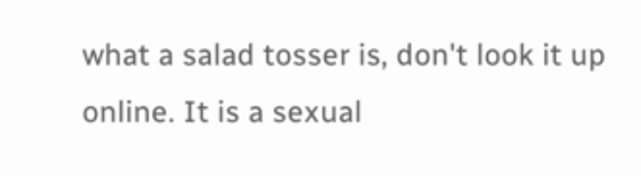what a salad tosser is, don't look it up online. It is a sexual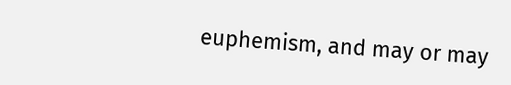euphemism, and may or may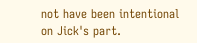not have been intentional on Jick's part.